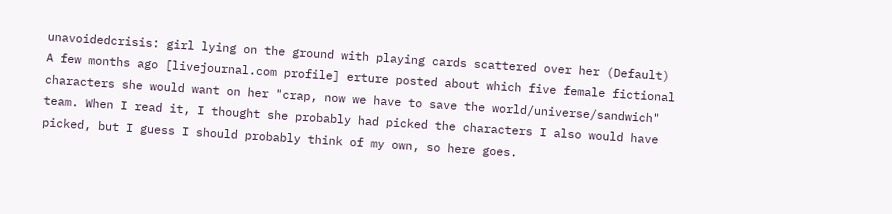unavoidedcrisis: girl lying on the ground with playing cards scattered over her (Default)
A few months ago [livejournal.com profile] erture posted about which five female fictional characters she would want on her "crap, now we have to save the world/universe/sandwich" team. When I read it, I thought she probably had picked the characters I also would have picked, but I guess I should probably think of my own, so here goes.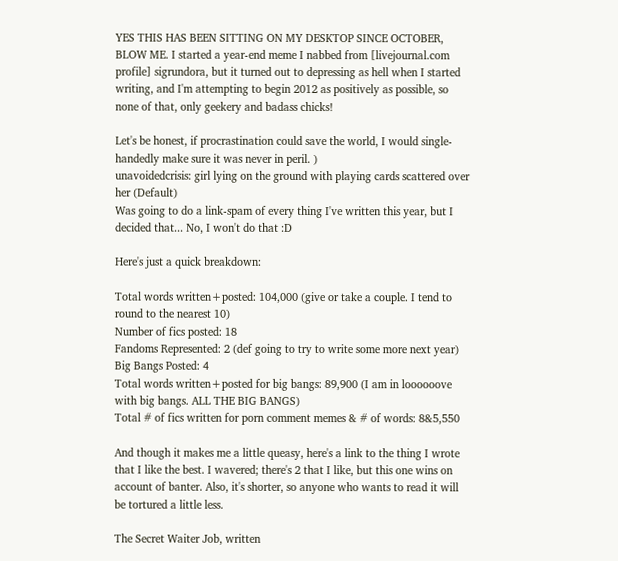YES THIS HAS BEEN SITTING ON MY DESKTOP SINCE OCTOBER, BLOW ME. I started a year-end meme I nabbed from [livejournal.com profile] sigrundora, but it turned out to depressing as hell when I started writing, and I'm attempting to begin 2012 as positively as possible, so none of that, only geekery and badass chicks!

Let's be honest, if procrastination could save the world, I would single-handedly make sure it was never in peril. )
unavoidedcrisis: girl lying on the ground with playing cards scattered over her (Default)
Was going to do a link-spam of every thing I've written this year, but I decided that... No, I won't do that :D

Here's just a quick breakdown:

Total words written+posted: 104,000 (give or take a couple. I tend to round to the nearest 10)
Number of fics posted: 18
Fandoms Represented: 2 (def going to try to write some more next year)
Big Bangs Posted: 4
Total words written+posted for big bangs: 89,900 (I am in loooooove with big bangs. ALL THE BIG BANGS)
Total # of fics written for porn comment memes & # of words: 8&5,550

And though it makes me a little queasy, here's a link to the thing I wrote that I like the best. I wavered; there's 2 that I like, but this one wins on account of banter. Also, it's shorter, so anyone who wants to read it will be tortured a little less.

The Secret Waiter Job, written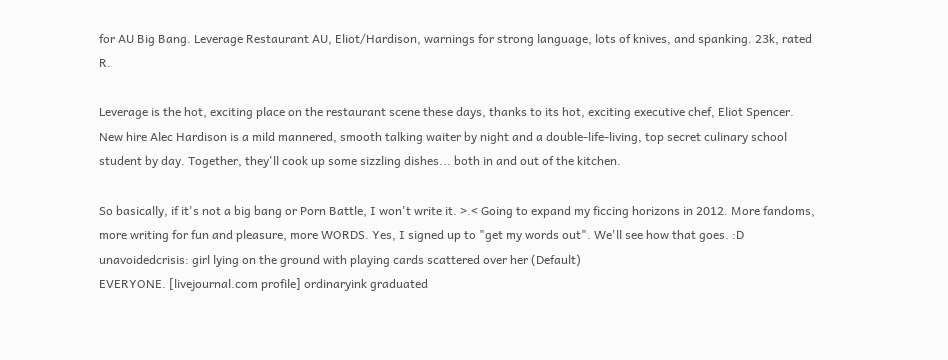for AU Big Bang. Leverage Restaurant AU, Eliot/Hardison, warnings for strong language, lots of knives, and spanking. 23k, rated R.

Leverage is the hot, exciting place on the restaurant scene these days, thanks to its hot, exciting executive chef, Eliot Spencer. New hire Alec Hardison is a mild mannered, smooth talking waiter by night and a double-life-living, top secret culinary school student by day. Together, they'll cook up some sizzling dishes... both in and out of the kitchen.

So basically, if it's not a big bang or Porn Battle, I won't write it. >.< Going to expand my ficcing horizons in 2012. More fandoms, more writing for fun and pleasure, more WORDS. Yes, I signed up to "get my words out". We'll see how that goes. :D
unavoidedcrisis: girl lying on the ground with playing cards scattered over her (Default)
EVERYONE. [livejournal.com profile] ordinaryink graduated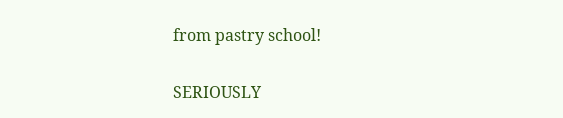from pastry school!


SERIOUSLY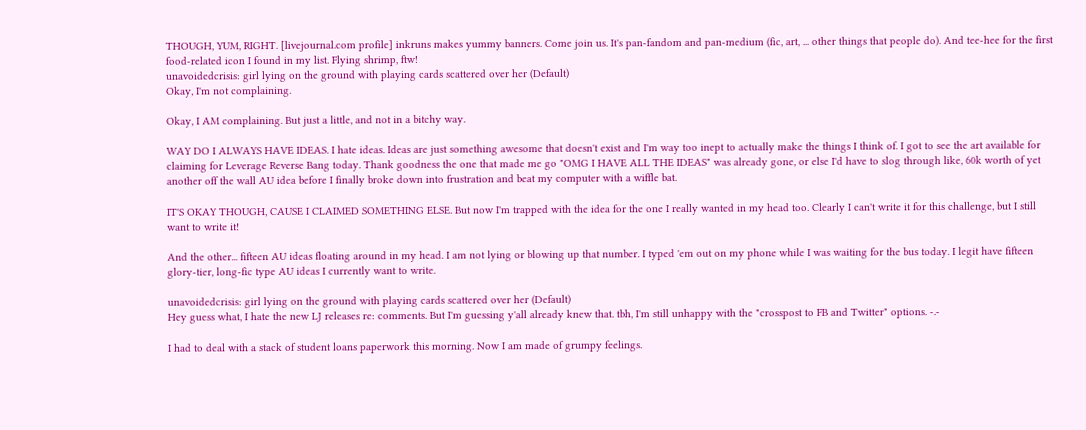THOUGH, YUM, RIGHT. [livejournal.com profile] inkruns makes yummy banners. Come join us. It's pan-fandom and pan-medium (fic, art, ... other things that people do). And tee-hee for the first food-related icon I found in my list. Flying shrimp, ftw!
unavoidedcrisis: girl lying on the ground with playing cards scattered over her (Default)
Okay, I'm not complaining.

Okay, I AM complaining. But just a little, and not in a bitchy way.

WAY DO I ALWAYS HAVE IDEAS. I hate ideas. Ideas are just something awesome that doesn't exist and I'm way too inept to actually make the things I think of. I got to see the art available for claiming for Leverage Reverse Bang today. Thank goodness the one that made me go "OMG I HAVE ALL THE IDEAS" was already gone, or else I'd have to slog through like, 60k worth of yet another off the wall AU idea before I finally broke down into frustration and beat my computer with a wiffle bat.

IT'S OKAY THOUGH, CAUSE I CLAIMED SOMETHING ELSE. But now I'm trapped with the idea for the one I really wanted in my head too. Clearly I can't write it for this challenge, but I still want to write it!

And the other... fifteen AU ideas floating around in my head. I am not lying or blowing up that number. I typed 'em out on my phone while I was waiting for the bus today. I legit have fifteen glory-tier, long-fic type AU ideas I currently want to write.

unavoidedcrisis: girl lying on the ground with playing cards scattered over her (Default)
Hey guess what, I hate the new LJ releases re: comments. But I'm guessing y'all already knew that. tbh, I'm still unhappy with the "crosspost to FB and Twitter" options. -.-

I had to deal with a stack of student loans paperwork this morning. Now I am made of grumpy feelings.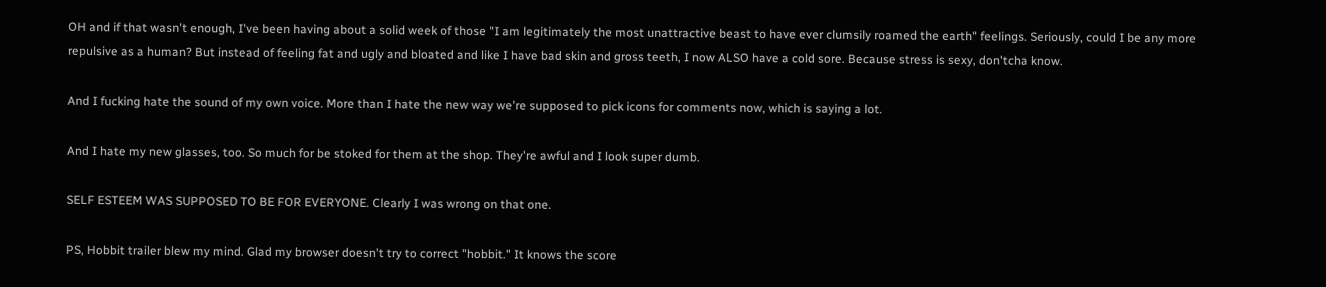OH and if that wasn't enough, I've been having about a solid week of those "I am legitimately the most unattractive beast to have ever clumsily roamed the earth" feelings. Seriously, could I be any more repulsive as a human? But instead of feeling fat and ugly and bloated and like I have bad skin and gross teeth, I now ALSO have a cold sore. Because stress is sexy, don'tcha know.

And I fucking hate the sound of my own voice. More than I hate the new way we're supposed to pick icons for comments now, which is saying a lot.

And I hate my new glasses, too. So much for be stoked for them at the shop. They're awful and I look super dumb.

SELF ESTEEM WAS SUPPOSED TO BE FOR EVERYONE. Clearly I was wrong on that one.

PS, Hobbit trailer blew my mind. Glad my browser doesn't try to correct "hobbit." It knows the score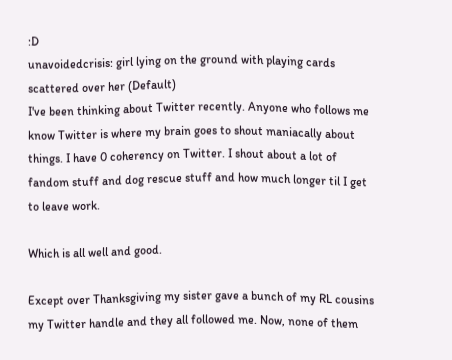:D
unavoidedcrisis: girl lying on the ground with playing cards scattered over her (Default)
I've been thinking about Twitter recently. Anyone who follows me know Twitter is where my brain goes to shout maniacally about things. I have 0 coherency on Twitter. I shout about a lot of fandom stuff and dog rescue stuff and how much longer til I get to leave work.

Which is all well and good.

Except over Thanksgiving my sister gave a bunch of my RL cousins my Twitter handle and they all followed me. Now, none of them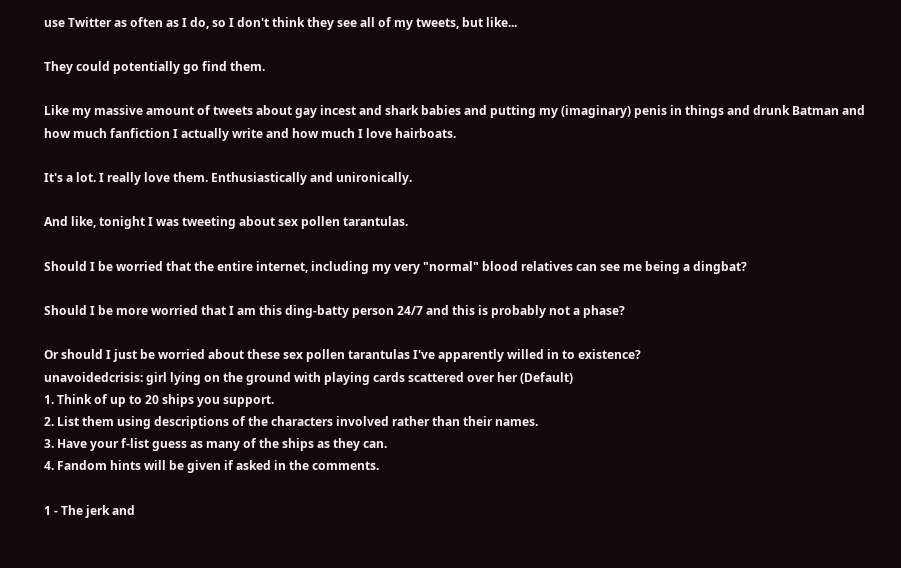use Twitter as often as I do, so I don't think they see all of my tweets, but like...

They could potentially go find them.

Like my massive amount of tweets about gay incest and shark babies and putting my (imaginary) penis in things and drunk Batman and how much fanfiction I actually write and how much I love hairboats.

It's a lot. I really love them. Enthusiastically and unironically.

And like, tonight I was tweeting about sex pollen tarantulas.

Should I be worried that the entire internet, including my very "normal" blood relatives can see me being a dingbat?

Should I be more worried that I am this ding-batty person 24/7 and this is probably not a phase?

Or should I just be worried about these sex pollen tarantulas I've apparently willed in to existence?
unavoidedcrisis: girl lying on the ground with playing cards scattered over her (Default)
1. Think of up to 20 ships you support.
2. List them using descriptions of the characters involved rather than their names.
3. Have your f-list guess as many of the ships as they can.
4. Fandom hints will be given if asked in the comments.

1 - The jerk and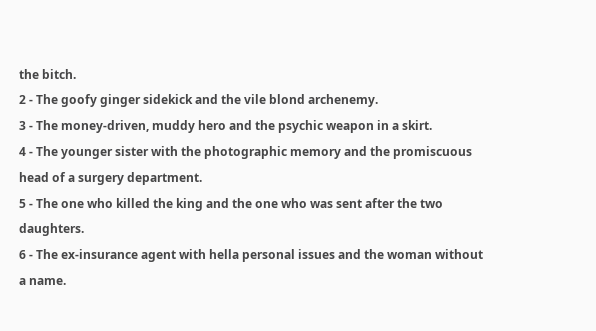the bitch.
2 - The goofy ginger sidekick and the vile blond archenemy.
3 - The money-driven, muddy hero and the psychic weapon in a skirt.
4 - The younger sister with the photographic memory and the promiscuous head of a surgery department.
5 - The one who killed the king and the one who was sent after the two daughters.
6 - The ex-insurance agent with hella personal issues and the woman without a name.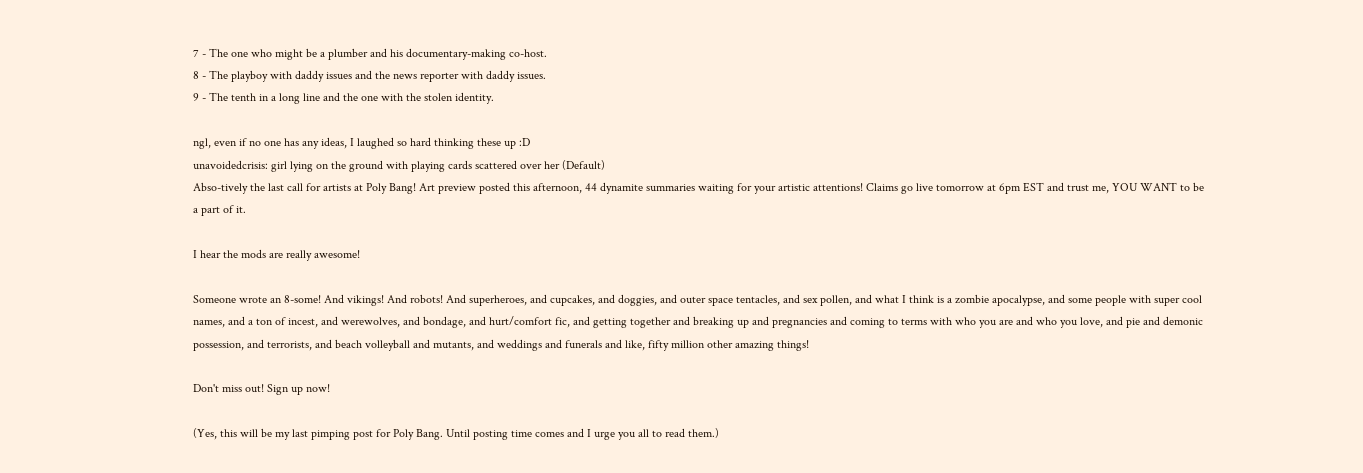7 - The one who might be a plumber and his documentary-making co-host.
8 - The playboy with daddy issues and the news reporter with daddy issues.
9 - The tenth in a long line and the one with the stolen identity.

ngl, even if no one has any ideas, I laughed so hard thinking these up :D
unavoidedcrisis: girl lying on the ground with playing cards scattered over her (Default)
Abso-tively the last call for artists at Poly Bang! Art preview posted this afternoon, 44 dynamite summaries waiting for your artistic attentions! Claims go live tomorrow at 6pm EST and trust me, YOU WANT to be a part of it.

I hear the mods are really awesome!

Someone wrote an 8-some! And vikings! And robots! And superheroes, and cupcakes, and doggies, and outer space tentacles, and sex pollen, and what I think is a zombie apocalypse, and some people with super cool names, and a ton of incest, and werewolves, and bondage, and hurt/comfort fic, and getting together and breaking up and pregnancies and coming to terms with who you are and who you love, and pie and demonic possession, and terrorists, and beach volleyball and mutants, and weddings and funerals and like, fifty million other amazing things!

Don't miss out! Sign up now!

(Yes, this will be my last pimping post for Poly Bang. Until posting time comes and I urge you all to read them.)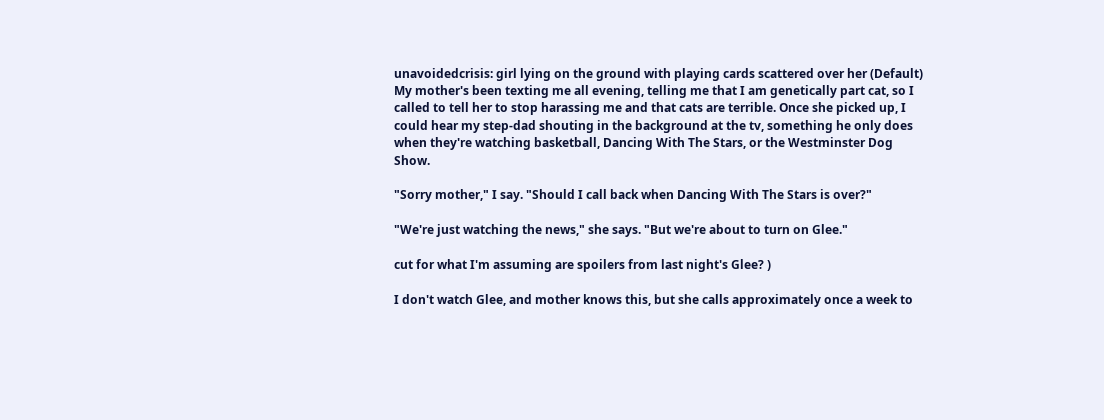unavoidedcrisis: girl lying on the ground with playing cards scattered over her (Default)
My mother's been texting me all evening, telling me that I am genetically part cat, so I called to tell her to stop harassing me and that cats are terrible. Once she picked up, I could hear my step-dad shouting in the background at the tv, something he only does when they're watching basketball, Dancing With The Stars, or the Westminster Dog Show.

"Sorry mother," I say. "Should I call back when Dancing With The Stars is over?"

"We're just watching the news," she says. "But we're about to turn on Glee."

cut for what I'm assuming are spoilers from last night's Glee? )

I don't watch Glee, and mother knows this, but she calls approximately once a week to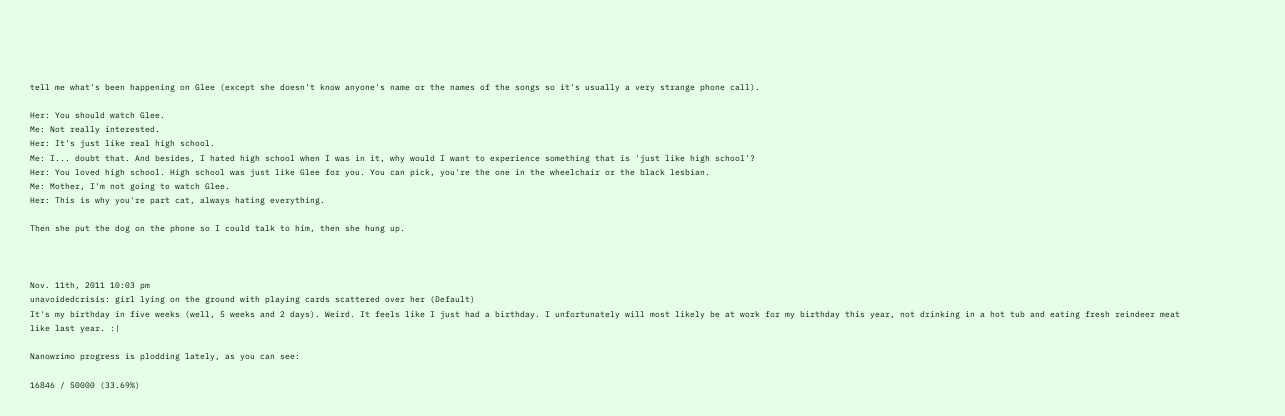tell me what's been happening on Glee (except she doesn't know anyone's name or the names of the songs so it's usually a very strange phone call).

Her: You should watch Glee.
Me: Not really interested.
Her: It's just like real high school.
Me: I... doubt that. And besides, I hated high school when I was in it, why would I want to experience something that is 'just like high school'?
Her: You loved high school. High school was just like Glee for you. You can pick, you're the one in the wheelchair or the black lesbian.
Me: Mother, I'm not going to watch Glee.
Her: This is why you're part cat, always hating everything.

Then she put the dog on the phone so I could talk to him, then she hung up.



Nov. 11th, 2011 10:03 pm
unavoidedcrisis: girl lying on the ground with playing cards scattered over her (Default)
It's my birthday in five weeks (well, 5 weeks and 2 days). Weird. It feels like I just had a birthday. I unfortunately will most likely be at work for my birthday this year, not drinking in a hot tub and eating fresh reindeer meat like last year. :|

Nanowrimo progress is plodding lately, as you can see:

16846 / 50000 (33.69%)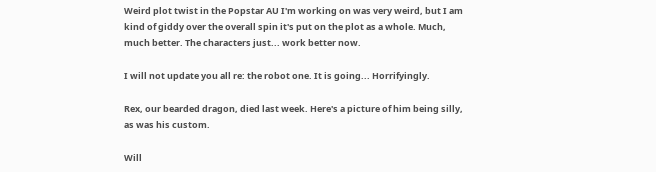Weird plot twist in the Popstar AU I'm working on was very weird, but I am kind of giddy over the overall spin it's put on the plot as a whole. Much, much better. The characters just... work better now.

I will not update you all re: the robot one. It is going... Horrifyingly.

Rex, our bearded dragon, died last week. Here's a picture of him being silly, as was his custom.

Will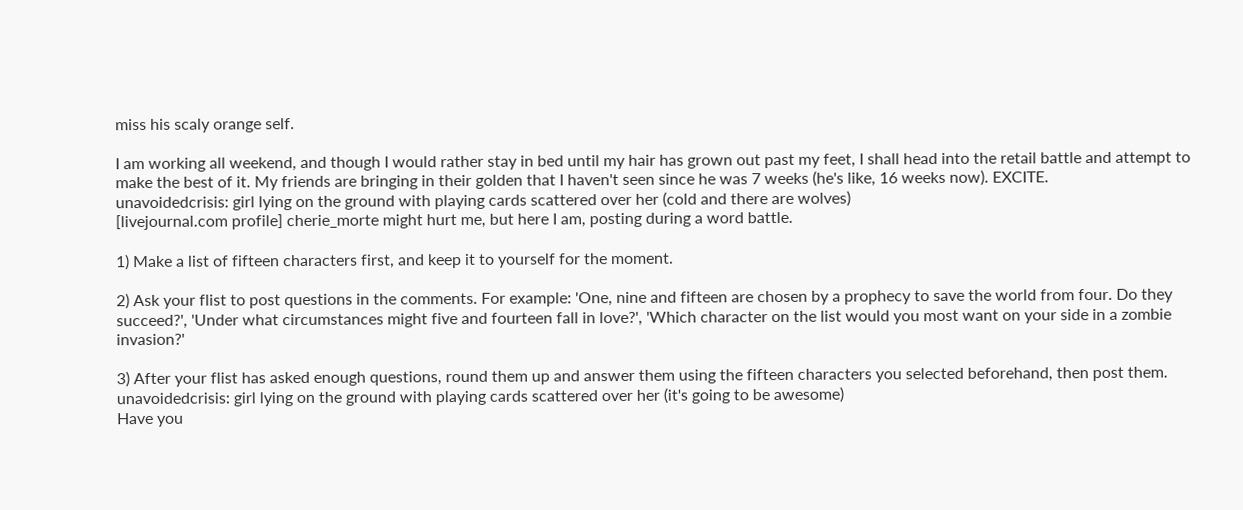miss his scaly orange self.

I am working all weekend, and though I would rather stay in bed until my hair has grown out past my feet, I shall head into the retail battle and attempt to make the best of it. My friends are bringing in their golden that I haven't seen since he was 7 weeks (he's like, 16 weeks now). EXCITE.
unavoidedcrisis: girl lying on the ground with playing cards scattered over her (cold and there are wolves)
[livejournal.com profile] cherie_morte might hurt me, but here I am, posting during a word battle.

1) Make a list of fifteen characters first, and keep it to yourself for the moment.

2) Ask your flist to post questions in the comments. For example: 'One, nine and fifteen are chosen by a prophecy to save the world from four. Do they succeed?', 'Under what circumstances might five and fourteen fall in love?', 'Which character on the list would you most want on your side in a zombie invasion?'

3) After your flist has asked enough questions, round them up and answer them using the fifteen characters you selected beforehand, then post them.
unavoidedcrisis: girl lying on the ground with playing cards scattered over her (it's going to be awesome)
Have you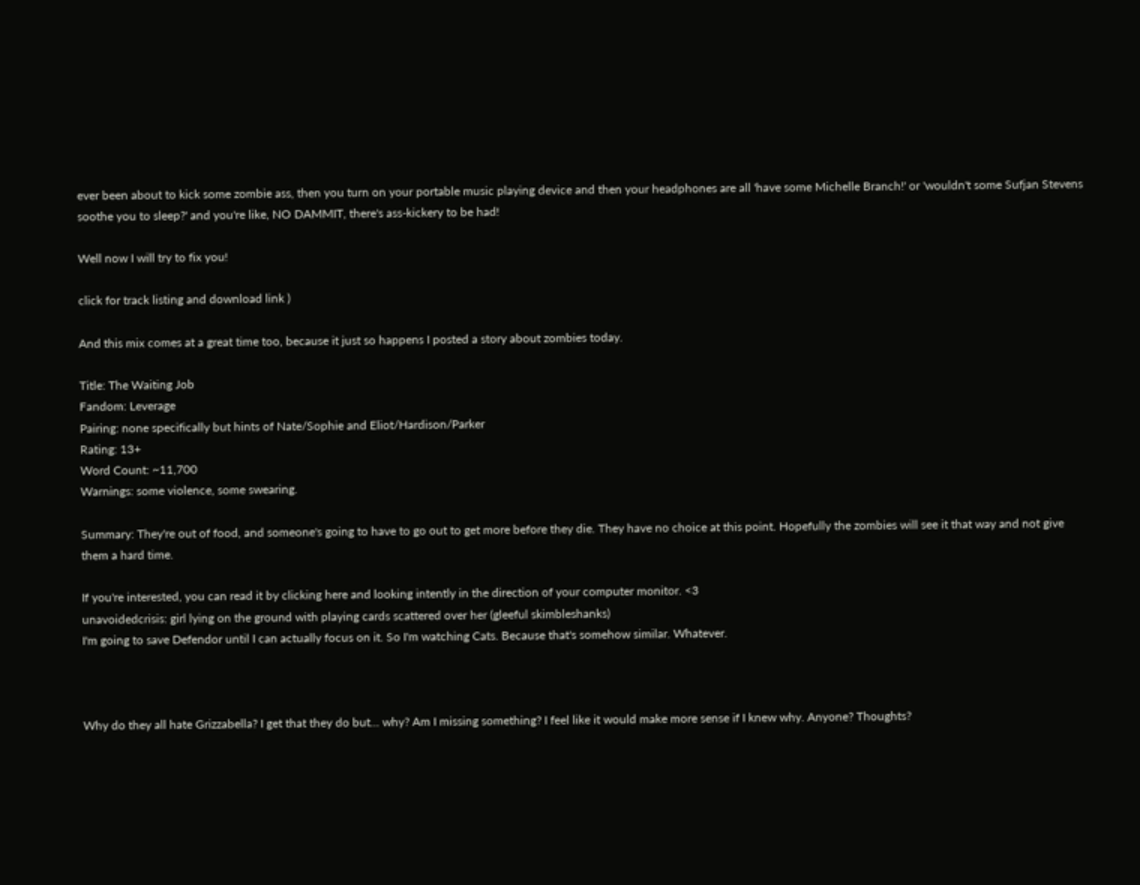ever been about to kick some zombie ass, then you turn on your portable music playing device and then your headphones are all 'have some Michelle Branch!' or 'wouldn't some Sufjan Stevens soothe you to sleep?' and you're like, NO DAMMIT, there's ass-kickery to be had!

Well now I will try to fix you!

click for track listing and download link )

And this mix comes at a great time too, because it just so happens I posted a story about zombies today.

Title: The Waiting Job
Fandom: Leverage
Pairing: none specifically but hints of Nate/Sophie and Eliot/Hardison/Parker
Rating: 13+
Word Count: ~11,700
Warnings: some violence, some swearing.

Summary: They're out of food, and someone's going to have to go out to get more before they die. They have no choice at this point. Hopefully the zombies will see it that way and not give them a hard time.

If you're interested, you can read it by clicking here and looking intently in the direction of your computer monitor. <3
unavoidedcrisis: girl lying on the ground with playing cards scattered over her (gleeful skimbleshanks)
I'm going to save Defendor until I can actually focus on it. So I'm watching Cats. Because that's somehow similar. Whatever.



Why do they all hate Grizzabella? I get that they do but... why? Am I missing something? I feel like it would make more sense if I knew why. Anyone? Thoughts?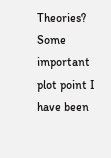Theories? Some important plot point I have been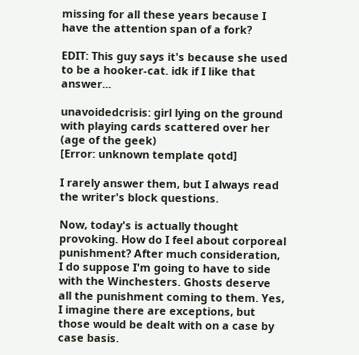missing for all these years because I have the attention span of a fork?

EDIT: This guy says it's because she used to be a hooker-cat. idk if I like that answer...

unavoidedcrisis: girl lying on the ground with playing cards scattered over her (age of the geek)
[Error: unknown template qotd]

I rarely answer them, but I always read the writer's block questions.

Now, today's is actually thought provoking. How do I feel about corporeal punishment? After much consideration, I do suppose I'm going to have to side with the Winchesters. Ghosts deserve all the punishment coming to them. Yes, I imagine there are exceptions, but those would be dealt with on a case by case basis.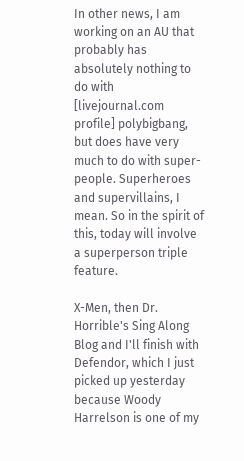In other news, I am working on an AU that probably has absolutely nothing to do with [livejournal.com profile] polybigbang, but does have very much to do with super-people. Superheroes and supervillains, I mean. So in the spirit of this, today will involve a superperson triple feature.

X-Men, then Dr. Horrible's Sing Along Blog and I'll finish with Defendor, which I just picked up yesterday because Woody Harrelson is one of my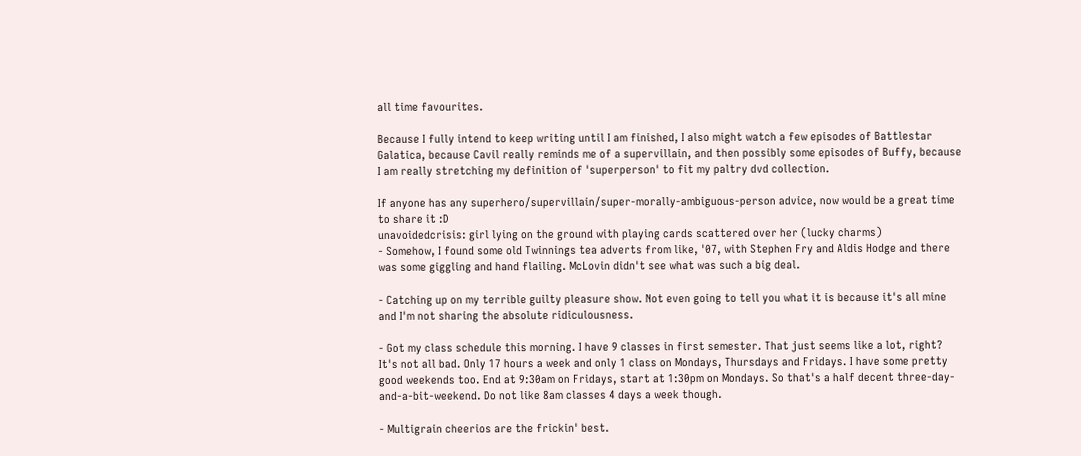all time favourites.

Because I fully intend to keep writing until I am finished, I also might watch a few episodes of Battlestar Galatica, because Cavil really reminds me of a supervillain, and then possibly some episodes of Buffy, because I am really stretching my definition of 'superperson' to fit my paltry dvd collection.

If anyone has any superhero/supervillain/super-morally-ambiguous-person advice, now would be a great time to share it :D
unavoidedcrisis: girl lying on the ground with playing cards scattered over her (lucky charms)
- Somehow, I found some old Twinnings tea adverts from like, '07, with Stephen Fry and Aldis Hodge and there was some giggling and hand flailing. McLovin didn't see what was such a big deal.

- Catching up on my terrible guilty pleasure show. Not even going to tell you what it is because it's all mine and I'm not sharing the absolute ridiculousness.

- Got my class schedule this morning. I have 9 classes in first semester. That just seems like a lot, right? It's not all bad. Only 17 hours a week and only 1 class on Mondays, Thursdays and Fridays. I have some pretty good weekends too. End at 9:30am on Fridays, start at 1:30pm on Mondays. So that's a half decent three-day-and-a-bit-weekend. Do not like 8am classes 4 days a week though.

- Multigrain cheerios are the frickin' best.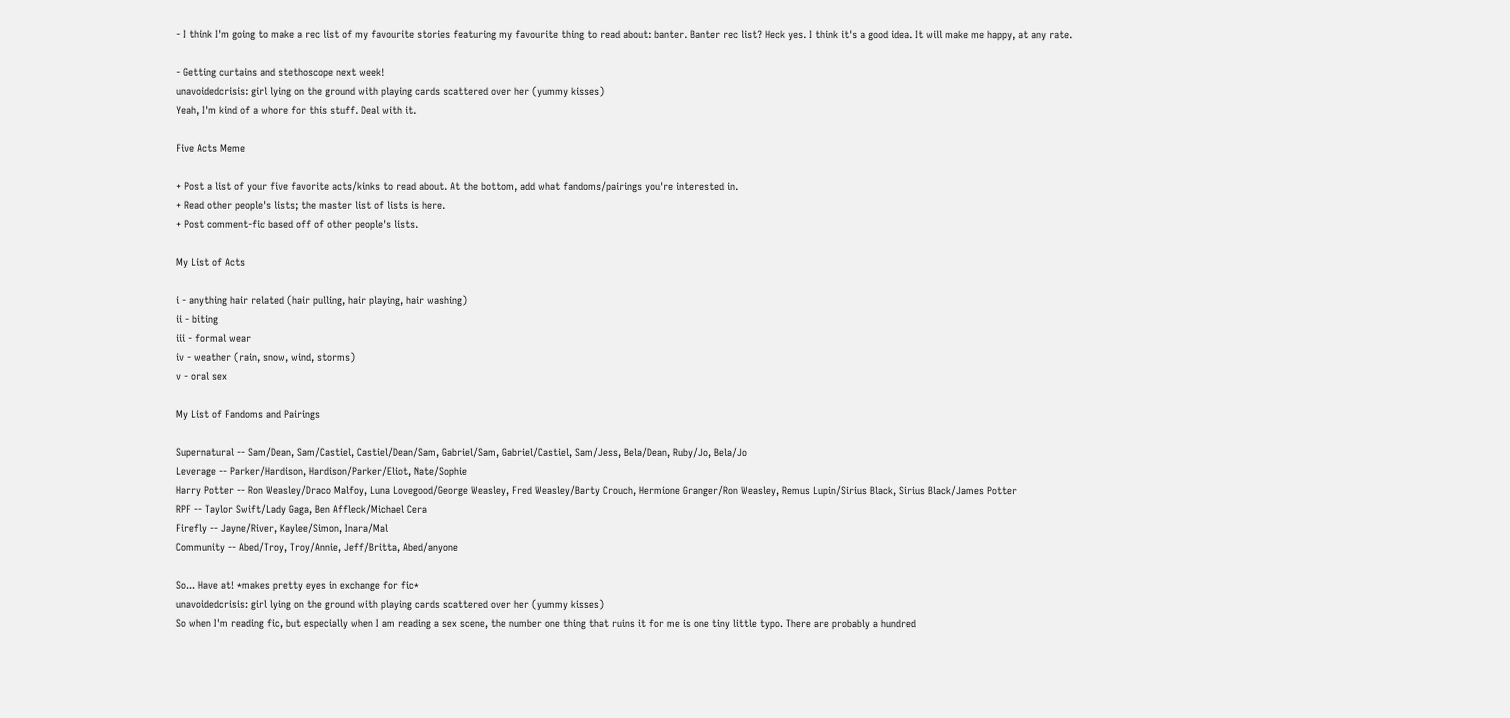- I think I'm going to make a rec list of my favourite stories featuring my favourite thing to read about: banter. Banter rec list? Heck yes. I think it's a good idea. It will make me happy, at any rate.

- Getting curtains and stethoscope next week!
unavoidedcrisis: girl lying on the ground with playing cards scattered over her (yummy kisses)
Yeah, I'm kind of a whore for this stuff. Deal with it.

Five Acts Meme

+ Post a list of your five favorite acts/kinks to read about. At the bottom, add what fandoms/pairings you're interested in.
+ Read other people's lists; the master list of lists is here.
+ Post comment-fic based off of other people's lists.

My List of Acts

i - anything hair related (hair pulling, hair playing, hair washing)
ii - biting
iii - formal wear
iv - weather (rain, snow, wind, storms)
v - oral sex

My List of Fandoms and Pairings

Supernatural -- Sam/Dean, Sam/Castiel, Castiel/Dean/Sam, Gabriel/Sam, Gabriel/Castiel, Sam/Jess, Bela/Dean, Ruby/Jo, Bela/Jo
Leverage -- Parker/Hardison, Hardison/Parker/Eliot, Nate/Sophie
Harry Potter -- Ron Weasley/Draco Malfoy, Luna Lovegood/George Weasley, Fred Weasley/Barty Crouch, Hermione Granger/Ron Weasley, Remus Lupin/Sirius Black, Sirius Black/James Potter
RPF -- Taylor Swift/Lady Gaga, Ben Affleck/Michael Cera
Firefly -- Jayne/River, Kaylee/Simon, Inara/Mal
Community -- Abed/Troy, Troy/Annie, Jeff/Britta, Abed/anyone

So... Have at! *makes pretty eyes in exchange for fic*
unavoidedcrisis: girl lying on the ground with playing cards scattered over her (yummy kisses)
So when I'm reading fic, but especially when I am reading a sex scene, the number one thing that ruins it for me is one tiny little typo. There are probably a hundred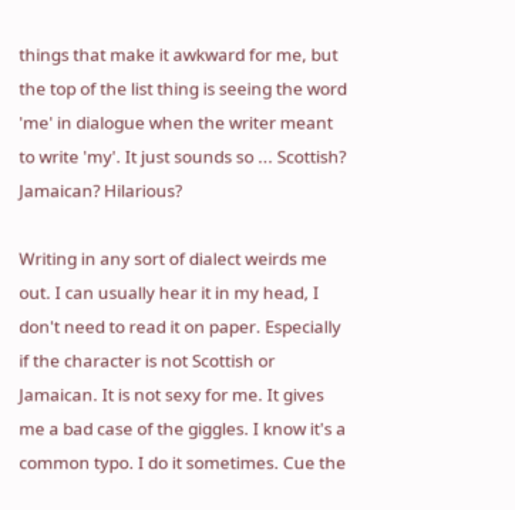things that make it awkward for me, but the top of the list thing is seeing the word 'me' in dialogue when the writer meant to write 'my'. It just sounds so ... Scottish? Jamaican? Hilarious?

Writing in any sort of dialect weirds me out. I can usually hear it in my head, I don't need to read it on paper. Especially if the character is not Scottish or Jamaican. It is not sexy for me. It gives me a bad case of the giggles. I know it's a common typo. I do it sometimes. Cue the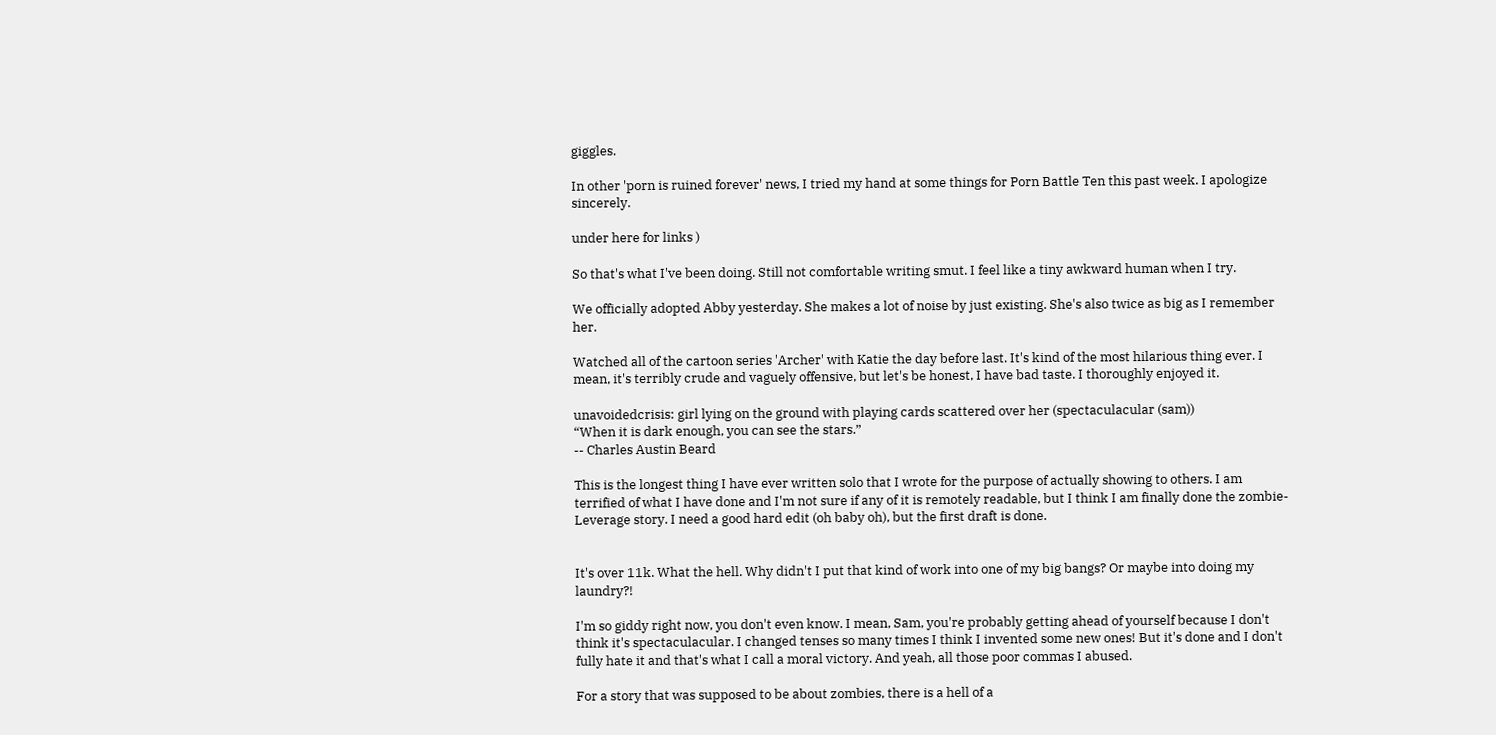giggles.

In other 'porn is ruined forever' news, I tried my hand at some things for Porn Battle Ten this past week. I apologize sincerely.

under here for links )

So that's what I've been doing. Still not comfortable writing smut. I feel like a tiny awkward human when I try.

We officially adopted Abby yesterday. She makes a lot of noise by just existing. She's also twice as big as I remember her.

Watched all of the cartoon series 'Archer' with Katie the day before last. It's kind of the most hilarious thing ever. I mean, it's terribly crude and vaguely offensive, but let's be honest, I have bad taste. I thoroughly enjoyed it.

unavoidedcrisis: girl lying on the ground with playing cards scattered over her (spectaculacular (sam))
“When it is dark enough, you can see the stars.”
-- Charles Austin Beard

This is the longest thing I have ever written solo that I wrote for the purpose of actually showing to others. I am terrified of what I have done and I'm not sure if any of it is remotely readable, but I think I am finally done the zombie-Leverage story. I need a good hard edit (oh baby oh), but the first draft is done.


It's over 11k. What the hell. Why didn't I put that kind of work into one of my big bangs? Or maybe into doing my laundry?!

I'm so giddy right now, you don't even know. I mean, Sam, you're probably getting ahead of yourself because I don't think it's spectaculacular. I changed tenses so many times I think I invented some new ones! But it's done and I don't fully hate it and that's what I call a moral victory. And yeah, all those poor commas I abused.

For a story that was supposed to be about zombies, there is a hell of a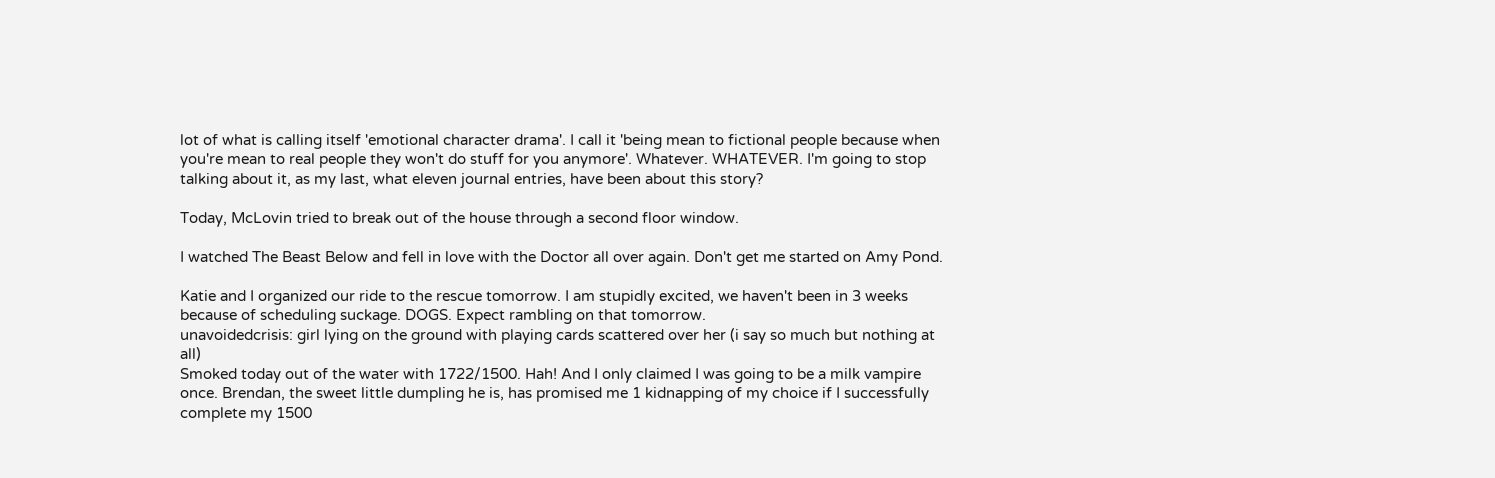lot of what is calling itself 'emotional character drama'. I call it 'being mean to fictional people because when you're mean to real people they won't do stuff for you anymore'. Whatever. WHATEVER. I'm going to stop talking about it, as my last, what eleven journal entries, have been about this story?

Today, McLovin tried to break out of the house through a second floor window.

I watched The Beast Below and fell in love with the Doctor all over again. Don't get me started on Amy Pond.

Katie and I organized our ride to the rescue tomorrow. I am stupidly excited, we haven't been in 3 weeks because of scheduling suckage. DOGS. Expect rambling on that tomorrow.
unavoidedcrisis: girl lying on the ground with playing cards scattered over her (i say so much but nothing at all)
Smoked today out of the water with 1722/1500. Hah! And I only claimed I was going to be a milk vampire once. Brendan, the sweet little dumpling he is, has promised me 1 kidnapping of my choice if I successfully complete my 1500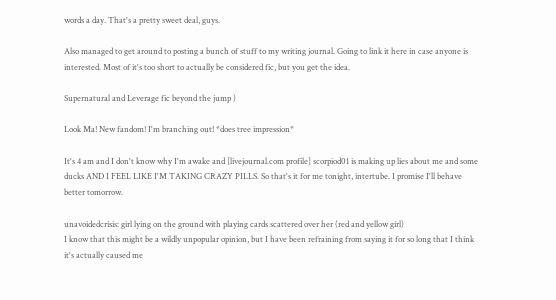words a day. That's a pretty sweet deal, guys.

Also managed to get around to posting a bunch of stuff to my writing journal. Going to link it here in case anyone is interested. Most of it's too short to actually be considered fic, but you get the idea.

Supernatural and Leverage fic beyond the jump )

Look Ma! New fandom! I'm branching out! *does tree impression*

It's 4 am and I don't know why I'm awake and [livejournal.com profile] scorpiod01 is making up lies about me and some ducks AND I FEEL LIKE I'M TAKING CRAZY PILLS. So that's it for me tonight, intertube. I promise I'll behave better tomorrow.

unavoidedcrisis: girl lying on the ground with playing cards scattered over her (red and yellow girl)
I know that this might be a wildly unpopular opinion, but I have been refraining from saying it for so long that I think it's actually caused me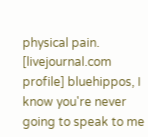physical pain. [livejournal.com profile] bluehippos, I know you're never going to speak to me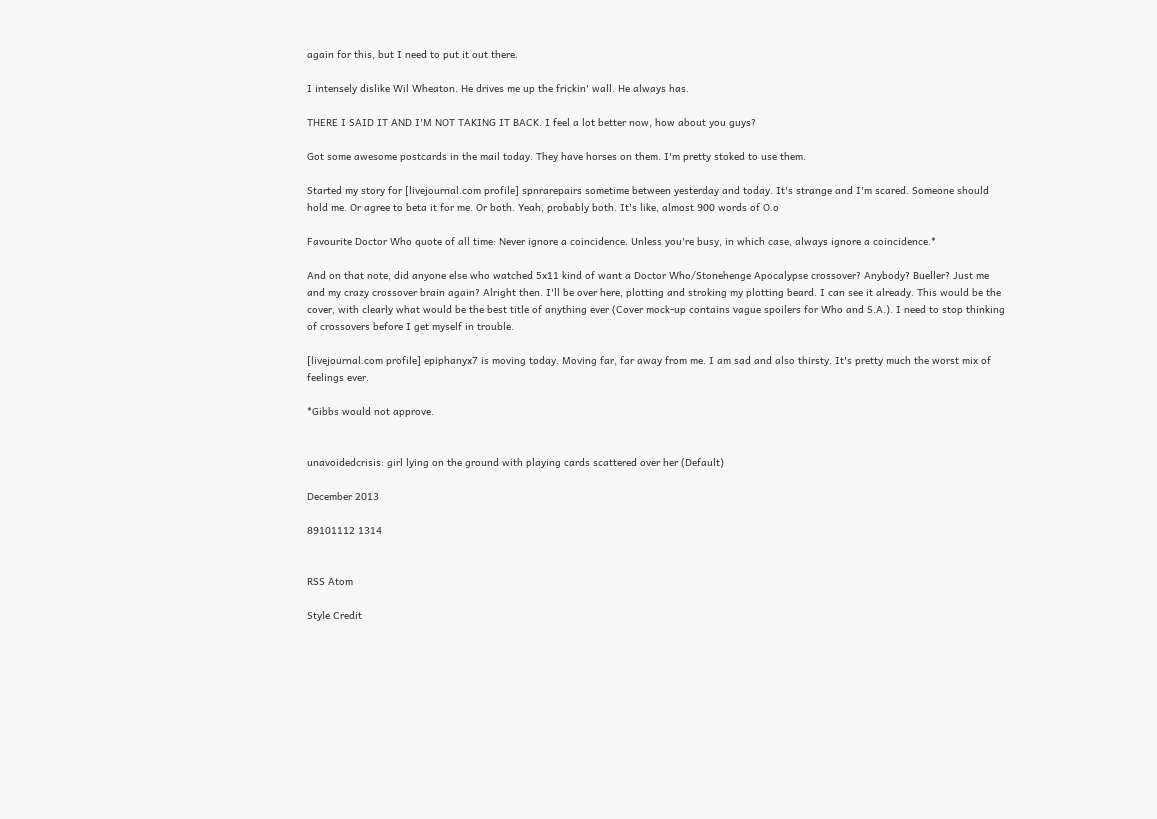again for this, but I need to put it out there.

I intensely dislike Wil Wheaton. He drives me up the frickin' wall. He always has.

THERE I SAID IT AND I'M NOT TAKING IT BACK. I feel a lot better now, how about you guys?

Got some awesome postcards in the mail today. They have horses on them. I'm pretty stoked to use them.

Started my story for [livejournal.com profile] spnrarepairs sometime between yesterday and today. It's strange and I'm scared. Someone should hold me. Or agree to beta it for me. Or both. Yeah, probably both. It's like, almost 900 words of O.o

Favourite Doctor Who quote of all time: Never ignore a coincidence. Unless you're busy, in which case, always ignore a coincidence.*

And on that note, did anyone else who watched 5x11 kind of want a Doctor Who/Stonehenge Apocalypse crossover? Anybody? Bueller? Just me and my crazy crossover brain again? Alright then. I'll be over here, plotting and stroking my plotting beard. I can see it already. This would be the cover, with clearly what would be the best title of anything ever (Cover mock-up contains vague spoilers for Who and S.A.). I need to stop thinking of crossovers before I get myself in trouble.

[livejournal.com profile] epiphanyx7 is moving today. Moving far, far away from me. I am sad and also thirsty. It's pretty much the worst mix of feelings ever.

*Gibbs would not approve.


unavoidedcrisis: girl lying on the ground with playing cards scattered over her (Default)

December 2013

89101112 1314


RSS Atom

Style Credit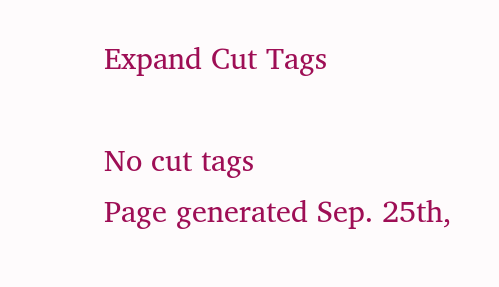Expand Cut Tags

No cut tags
Page generated Sep. 25th,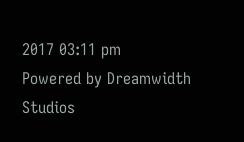2017 03:11 pm
Powered by Dreamwidth Studios